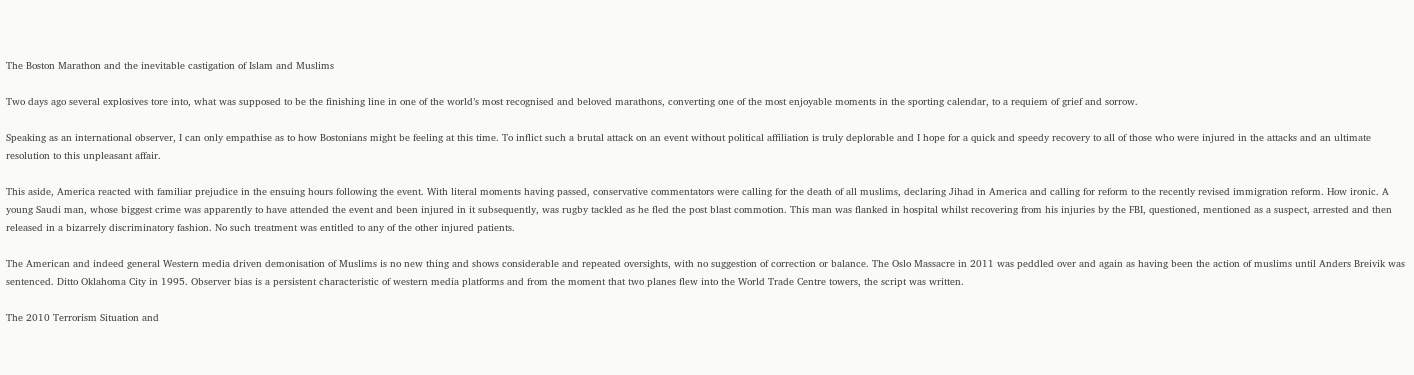The Boston Marathon and the inevitable castigation of Islam and Muslims

Two days ago several explosives tore into, what was supposed to be the finishing line in one of the world’s most recognised and beloved marathons, converting one of the most enjoyable moments in the sporting calendar, to a requiem of grief and sorrow.

Speaking as an international observer, I can only empathise as to how Bostonians might be feeling at this time. To inflict such a brutal attack on an event without political affiliation is truly deplorable and I hope for a quick and speedy recovery to all of those who were injured in the attacks and an ultimate resolution to this unpleasant affair.

This aside, America reacted with familiar prejudice in the ensuing hours following the event. With literal moments having passed, conservative commentators were calling for the death of all muslims, declaring Jihad in America and calling for reform to the recently revised immigration reform. How ironic. A young Saudi man, whose biggest crime was apparently to have attended the event and been injured in it subsequently, was rugby tackled as he fled the post blast commotion. This man was flanked in hospital whilst recovering from his injuries by the FBI, questioned, mentioned as a suspect, arrested and then released in a bizarrely discriminatory fashion. No such treatment was entitled to any of the other injured patients.

The American and indeed general Western media driven demonisation of Muslims is no new thing and shows considerable and repeated oversights, with no suggestion of correction or balance. The Oslo Massacre in 2011 was peddled over and again as having been the action of muslims until Anders Breivik was sentenced. Ditto Oklahoma City in 1995. Observer bias is a persistent characteristic of western media platforms and from the moment that two planes flew into the World Trade Centre towers, the script was written.

The 2010 Terrorism Situation and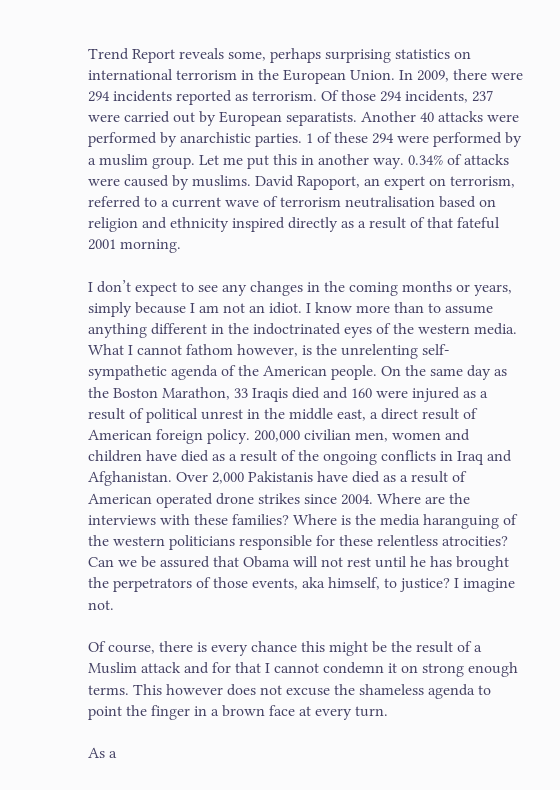Trend Report reveals some, perhaps surprising statistics on international terrorism in the European Union. In 2009, there were 294 incidents reported as terrorism. Of those 294 incidents, 237 were carried out by European separatists. Another 40 attacks were performed by anarchistic parties. 1 of these 294 were performed by a muslim group. Let me put this in another way. 0.34% of attacks were caused by muslims. David Rapoport, an expert on terrorism, referred to a current wave of terrorism neutralisation based on religion and ethnicity inspired directly as a result of that fateful 2001 morning.

I don’t expect to see any changes in the coming months or years, simply because I am not an idiot. I know more than to assume anything different in the indoctrinated eyes of the western media. What I cannot fathom however, is the unrelenting self-sympathetic agenda of the American people. On the same day as the Boston Marathon, 33 Iraqis died and 160 were injured as a result of political unrest in the middle east, a direct result of American foreign policy. 200,000 civilian men, women and children have died as a result of the ongoing conflicts in Iraq and Afghanistan. Over 2,000 Pakistanis have died as a result of American operated drone strikes since 2004. Where are the interviews with these families? Where is the media haranguing of the western politicians responsible for these relentless atrocities? Can we be assured that Obama will not rest until he has brought the perpetrators of those events, aka himself, to justice? I imagine not.

Of course, there is every chance this might be the result of a Muslim attack and for that I cannot condemn it on strong enough terms. This however does not excuse the shameless agenda to point the finger in a brown face at every turn.

As a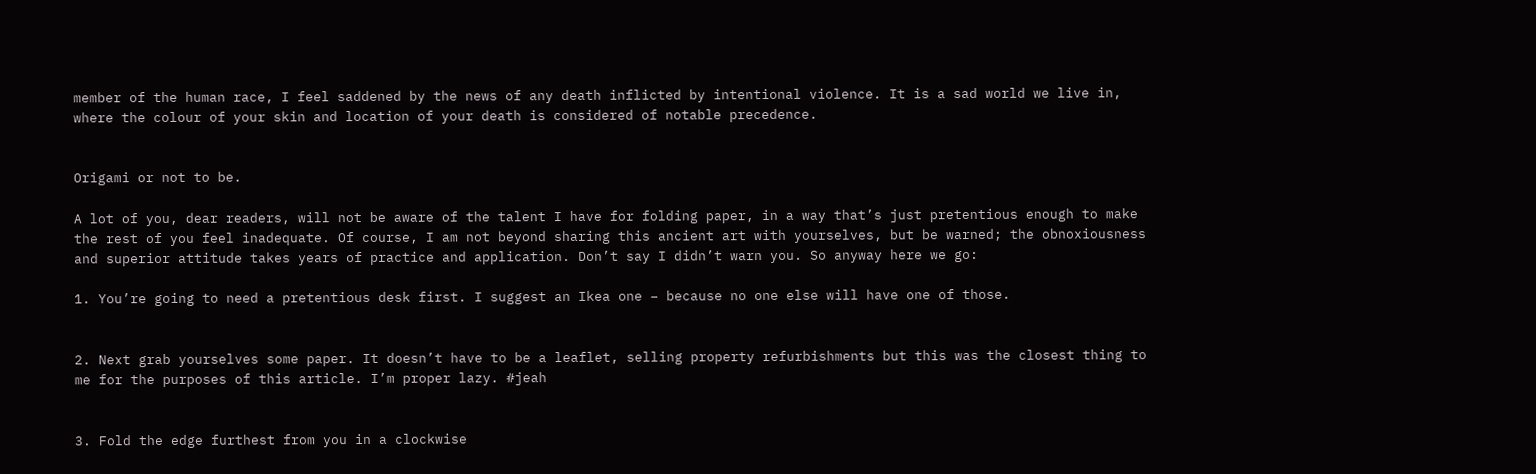member of the human race, I feel saddened by the news of any death inflicted by intentional violence. It is a sad world we live in, where the colour of your skin and location of your death is considered of notable precedence.


Origami or not to be.

A lot of you, dear readers, will not be aware of the talent I have for folding paper, in a way that’s just pretentious enough to make the rest of you feel inadequate. Of course, I am not beyond sharing this ancient art with yourselves, but be warned; the obnoxiousness and superior attitude takes years of practice and application. Don’t say I didn’t warn you. So anyway here we go:

1. You’re going to need a pretentious desk first. I suggest an Ikea one – because no one else will have one of those.


2. Next grab yourselves some paper. It doesn’t have to be a leaflet, selling property refurbishments but this was the closest thing to me for the purposes of this article. I’m proper lazy. #jeah


3. Fold the edge furthest from you in a clockwise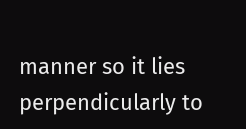manner so it lies perpendicularly to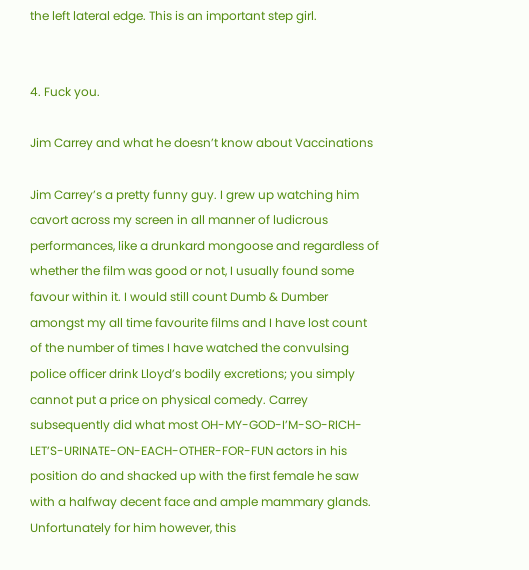the left lateral edge. This is an important step girl.


4. Fuck you.

Jim Carrey and what he doesn’t know about Vaccinations

Jim Carrey’s a pretty funny guy. I grew up watching him cavort across my screen in all manner of ludicrous performances, like a drunkard mongoose and regardless of whether the film was good or not, I usually found some favour within it. I would still count Dumb & Dumber amongst my all time favourite films and I have lost count of the number of times I have watched the convulsing police officer drink Lloyd’s bodily excretions; you simply cannot put a price on physical comedy. Carrey subsequently did what most OH-MY-GOD-I’M-SO-RICH-LET’S-URINATE-ON-EACH-OTHER-FOR-FUN actors in his position do and shacked up with the first female he saw with a halfway decent face and ample mammary glands. Unfortunately for him however, this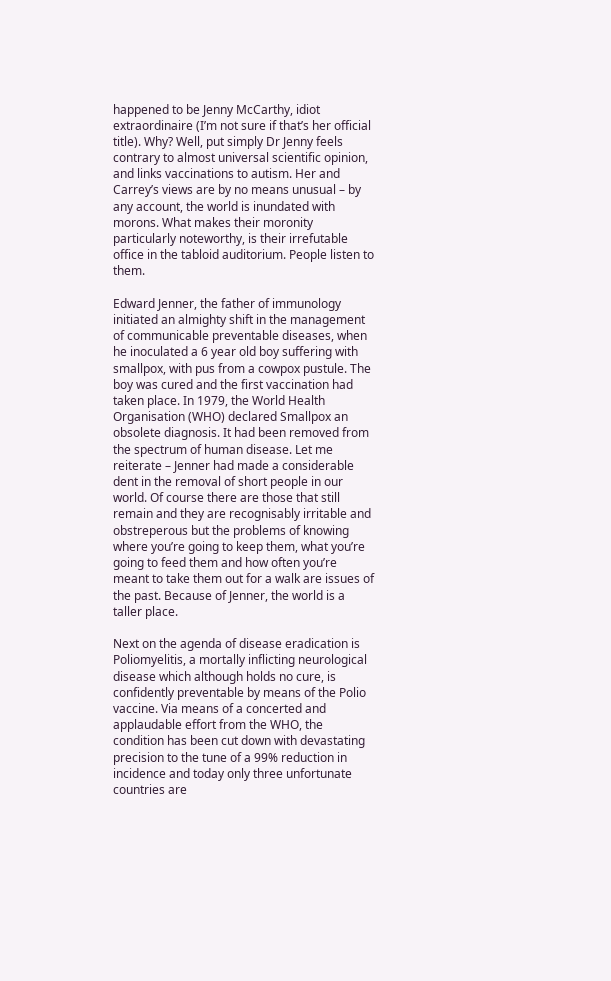happened to be Jenny McCarthy, idiot extraordinaire (I’m not sure if that’s her official title). Why? Well, put simply Dr Jenny feels contrary to almost universal scientific opinion, and links vaccinations to autism. Her and Carrey’s views are by no means unusual – by any account, the world is inundated with morons. What makes their moronity particularly noteworthy, is their irrefutable office in the tabloid auditorium. People listen to them.

Edward Jenner, the father of immunology initiated an almighty shift in the management of communicable preventable diseases, when he inoculated a 6 year old boy suffering with smallpox, with pus from a cowpox pustule. The boy was cured and the first vaccination had taken place. In 1979, the World Health Organisation (WHO) declared Smallpox an obsolete diagnosis. It had been removed from the spectrum of human disease. Let me reiterate – Jenner had made a considerable dent in the removal of short people in our world. Of course there are those that still remain and they are recognisably irritable and obstreperous but the problems of knowing where you’re going to keep them, what you’re going to feed them and how often you’re meant to take them out for a walk are issues of the past. Because of Jenner, the world is a taller place.

Next on the agenda of disease eradication is Poliomyelitis, a mortally inflicting neurological disease which although holds no cure, is confidently preventable by means of the Polio vaccine. Via means of a concerted and applaudable effort from the WHO, the condition has been cut down with devastating precision to the tune of a 99% reduction in incidence and today only three unfortunate countries are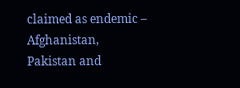claimed as endemic – Afghanistan, Pakistan and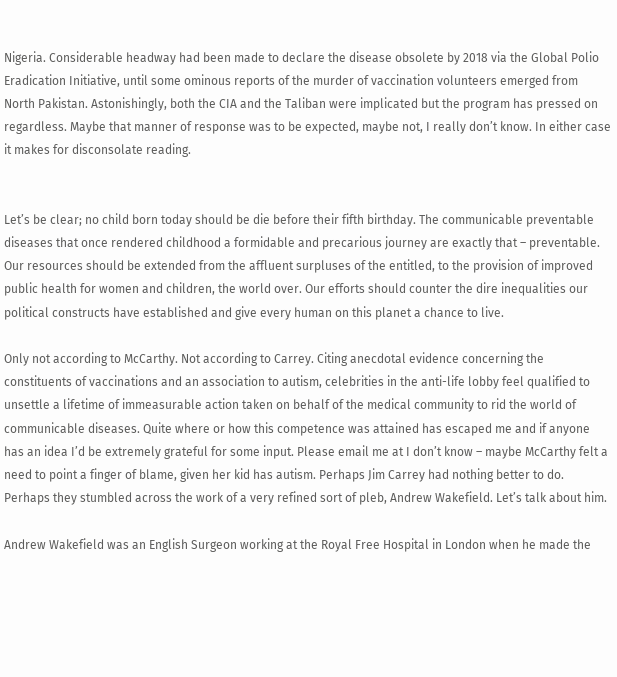Nigeria. Considerable headway had been made to declare the disease obsolete by 2018 via the Global Polio Eradication Initiative, until some ominous reports of the murder of vaccination volunteers emerged from North Pakistan. Astonishingly, both the CIA and the Taliban were implicated but the program has pressed on regardless. Maybe that manner of response was to be expected, maybe not, I really don’t know. In either case it makes for disconsolate reading.


Let’s be clear; no child born today should be die before their fifth birthday. The communicable preventable diseases that once rendered childhood a formidable and precarious journey are exactly that – preventable. Our resources should be extended from the affluent surpluses of the entitled, to the provision of improved public health for women and children, the world over. Our efforts should counter the dire inequalities our political constructs have established and give every human on this planet a chance to live.

Only not according to McCarthy. Not according to Carrey. Citing anecdotal evidence concerning the constituents of vaccinations and an association to autism, celebrities in the anti-life lobby feel qualified to unsettle a lifetime of immeasurable action taken on behalf of the medical community to rid the world of communicable diseases. Quite where or how this competence was attained has escaped me and if anyone has an idea I’d be extremely grateful for some input. Please email me at I don’t know – maybe McCarthy felt a need to point a finger of blame, given her kid has autism. Perhaps Jim Carrey had nothing better to do. Perhaps they stumbled across the work of a very refined sort of pleb, Andrew Wakefield. Let’s talk about him.

Andrew Wakefield was an English Surgeon working at the Royal Free Hospital in London when he made the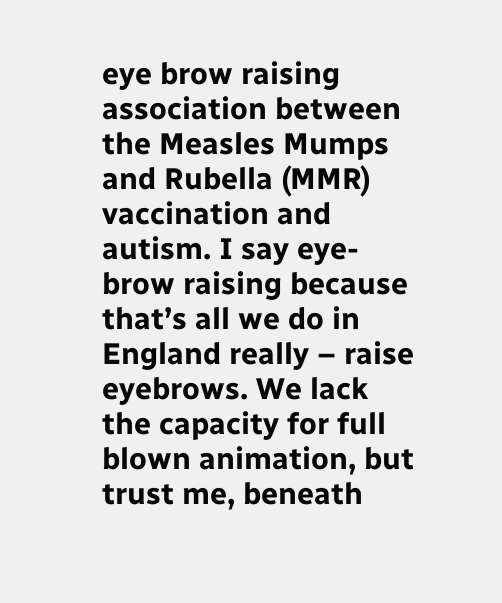eye brow raising association between the Measles Mumps and Rubella (MMR) vaccination and autism. I say eye-brow raising because that’s all we do in England really – raise eyebrows. We lack the capacity for full blown animation, but trust me, beneath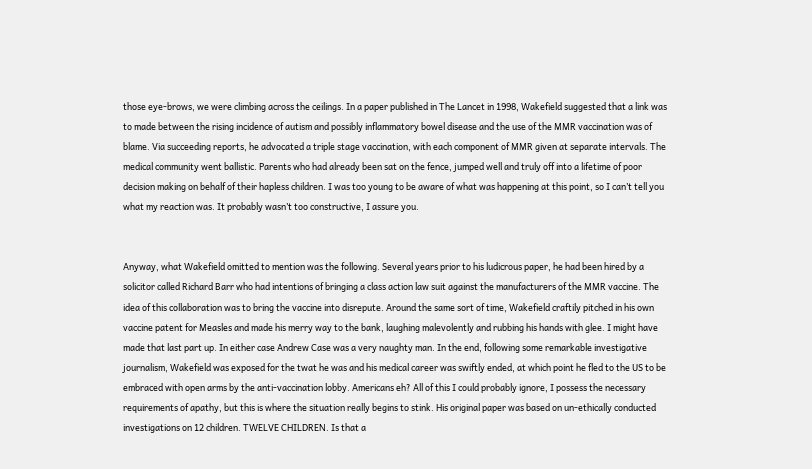those eye-brows, we were climbing across the ceilings. In a paper published in The Lancet in 1998, Wakefield suggested that a link was to made between the rising incidence of autism and possibly inflammatory bowel disease and the use of the MMR vaccination was of blame. Via succeeding reports, he advocated a triple stage vaccination, with each component of MMR given at separate intervals. The medical community went ballistic. Parents who had already been sat on the fence, jumped well and truly off into a lifetime of poor decision making on behalf of their hapless children. I was too young to be aware of what was happening at this point, so I can’t tell you what my reaction was. It probably wasn’t too constructive, I assure you.


Anyway, what Wakefield omitted to mention was the following. Several years prior to his ludicrous paper, he had been hired by a solicitor called Richard Barr who had intentions of bringing a class action law suit against the manufacturers of the MMR vaccine. The idea of this collaboration was to bring the vaccine into disrepute. Around the same sort of time, Wakefield craftily pitched in his own vaccine patent for Measles and made his merry way to the bank, laughing malevolently and rubbing his hands with glee. I might have made that last part up. In either case Andrew Case was a very naughty man. In the end, following some remarkable investigative journalism, Wakefield was exposed for the twat he was and his medical career was swiftly ended, at which point he fled to the US to be embraced with open arms by the anti-vaccination lobby. Americans eh? All of this I could probably ignore, I possess the necessary requirements of apathy, but this is where the situation really begins to stink. His original paper was based on un-ethically conducted investigations on 12 children. TWELVE CHILDREN. Is that a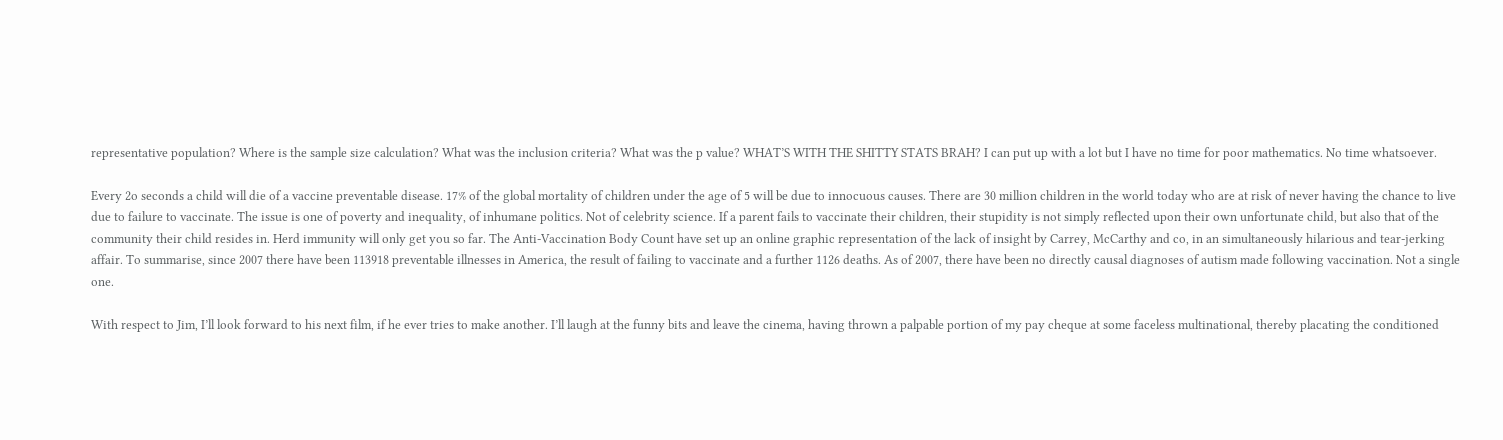representative population? Where is the sample size calculation? What was the inclusion criteria? What was the p value? WHAT’S WITH THE SHITTY STATS BRAH? I can put up with a lot but I have no time for poor mathematics. No time whatsoever.

Every 2o seconds a child will die of a vaccine preventable disease. 17% of the global mortality of children under the age of 5 will be due to innocuous causes. There are 30 million children in the world today who are at risk of never having the chance to live due to failure to vaccinate. The issue is one of poverty and inequality, of inhumane politics. Not of celebrity science. If a parent fails to vaccinate their children, their stupidity is not simply reflected upon their own unfortunate child, but also that of the community their child resides in. Herd immunity will only get you so far. The Anti-Vaccination Body Count have set up an online graphic representation of the lack of insight by Carrey, McCarthy and co, in an simultaneously hilarious and tear-jerking affair. To summarise, since 2007 there have been 113918 preventable illnesses in America, the result of failing to vaccinate and a further 1126 deaths. As of 2007, there have been no directly causal diagnoses of autism made following vaccination. Not a single one.

With respect to Jim, I’ll look forward to his next film, if he ever tries to make another. I’ll laugh at the funny bits and leave the cinema, having thrown a palpable portion of my pay cheque at some faceless multinational, thereby placating the conditioned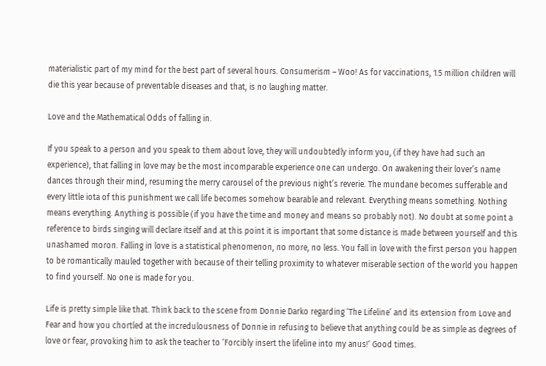materialistic part of my mind for the best part of several hours. Consumerism – Woo! As for vaccinations, 1.5 million children will die this year because of preventable diseases and that, is no laughing matter.

Love and the Mathematical Odds of falling in.

If you speak to a person and you speak to them about love, they will undoubtedly inform you, (if they have had such an experience), that falling in love may be the most incomparable experience one can undergo. On awakening their lover’s name dances through their mind, resuming the merry carousel of the previous night’s reverie. The mundane becomes sufferable and every little iota of this punishment we call life becomes somehow bearable and relevant. Everything means something. Nothing means everything. Anything is possible (if you have the time and money and means so probably not). No doubt at some point a reference to birds singing will declare itself and at this point it is important that some distance is made between yourself and this unashamed moron. Falling in love is a statistical phenomenon, no more, no less. You fall in love with the first person you happen to be romantically mauled together with because of their telling proximity to whatever miserable section of the world you happen to find yourself. No one is made for you.

Life is pretty simple like that. Think back to the scene from Donnie Darko regarding ‘The Lifeline’ and its extension from Love and Fear and how you chortled at the incredulousness of Donnie in refusing to believe that anything could be as simple as degrees of love or fear, provoking him to ask the teacher to ‘Forcibly insert the lifeline into my anus!‘ Good times.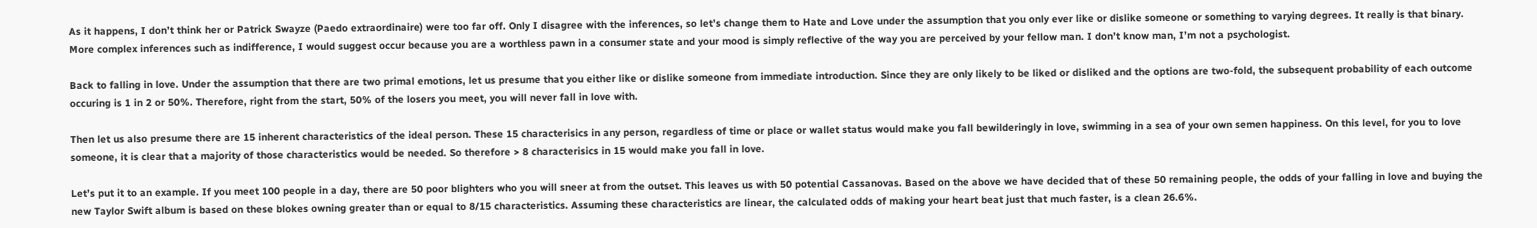As it happens, I don’t think her or Patrick Swayze (Paedo extraordinaire) were too far off. Only I disagree with the inferences, so let’s change them to Hate and Love under the assumption that you only ever like or dislike someone or something to varying degrees. It really is that binary. More complex inferences such as indifference, I would suggest occur because you are a worthless pawn in a consumer state and your mood is simply reflective of the way you are perceived by your fellow man. I don’t know man, I’m not a psychologist.

Back to falling in love. Under the assumption that there are two primal emotions, let us presume that you either like or dislike someone from immediate introduction. Since they are only likely to be liked or disliked and the options are two-fold, the subsequent probability of each outcome occuring is 1 in 2 or 50%. Therefore, right from the start, 50% of the losers you meet, you will never fall in love with.

Then let us also presume there are 15 inherent characteristics of the ideal person. These 15 characterisics in any person, regardless of time or place or wallet status would make you fall bewilderingly in love, swimming in a sea of your own semen happiness. On this level, for you to love someone, it is clear that a majority of those characteristics would be needed. So therefore > 8 characterisics in 15 would make you fall in love.

Let’s put it to an example. If you meet 100 people in a day, there are 50 poor blighters who you will sneer at from the outset. This leaves us with 50 potential Cassanovas. Based on the above we have decided that of these 50 remaining people, the odds of your falling in love and buying the new Taylor Swift album is based on these blokes owning greater than or equal to 8/15 characteristics. Assuming these characteristics are linear, the calculated odds of making your heart beat just that much faster, is a clean 26.6%.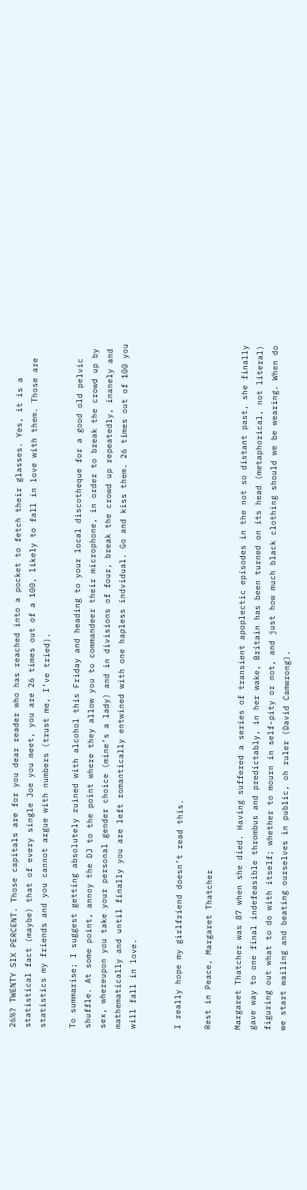26%? TWENTY SIX PERCENT. Those capitals are for you dear reader who has reached into a pocket to fetch their glasses. Yes, it is a statistical fact (maybe) that of every single Joe you meet, you are 26 times out of a 100, likely to fall in love with them. Those are statistics my friends and you cannot argue with numbers (trust me, I’ve tried).

To summarise; I suggest getting absolutely ruined with alcohol this Friday and heading to your local discotheque for a good old pelvic shuffle. At some point, annoy the DJ to the point where they allow you to commandeer their microphone, in order to break the crowd up by sex, whereupon you take your personal gender choice (mine’s a lady) and in divisions of four, break the crowd up repeatedly, inanely and mathematically and until finally you are left romantically entwined with one hapless indvidual. Go and kiss them. 26 times out of 100 you will fall in love.


I really hope my girlfriend doesn’t read this.

Rest in Peace, Margaret Thatcher

Margaret Thatcher was 87 when she died. Having suffered a series of transient apoplectic episodes in the not so distant past, she finally gave way to one final indefeasible thrombus and predictably, in her wake, Britain has been turned on its head (metaphorical, not literal) figuring out what to do with itself; whether to mourn in self-pity or not, and just how much black clothing should we be wearing. When do we start wailing and beating ourselves in public, oh ruler (David Camwrong).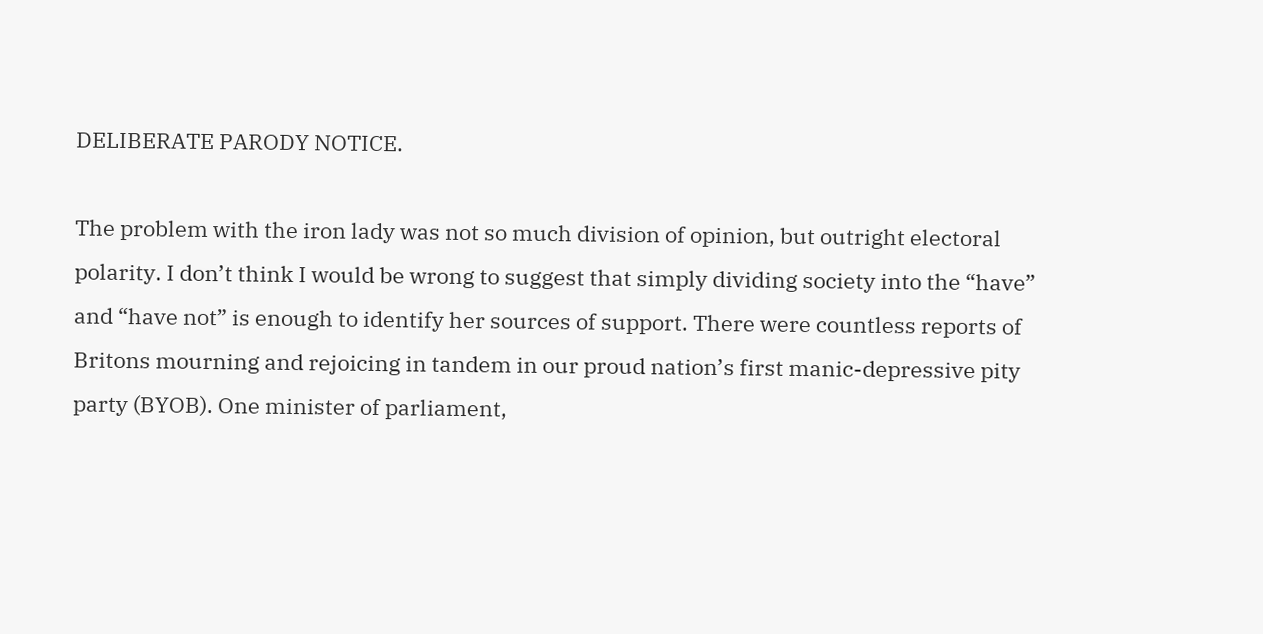DELIBERATE PARODY NOTICE.

The problem with the iron lady was not so much division of opinion, but outright electoral polarity. I don’t think I would be wrong to suggest that simply dividing society into the “have” and “have not” is enough to identify her sources of support. There were countless reports of Britons mourning and rejoicing in tandem in our proud nation’s first manic-depressive pity party (BYOB). One minister of parliament,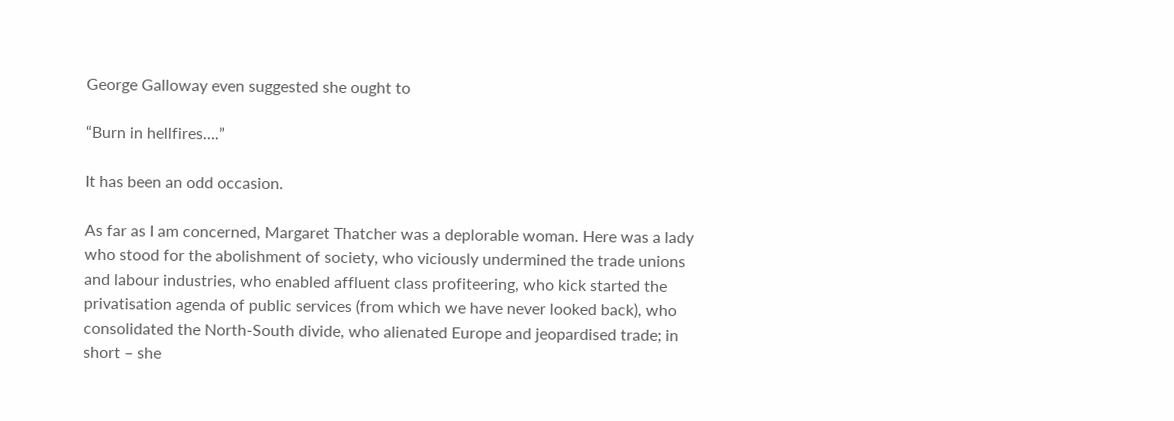George Galloway even suggested she ought to

“Burn in hellfires….”

It has been an odd occasion.

As far as I am concerned, Margaret Thatcher was a deplorable woman. Here was a lady who stood for the abolishment of society, who viciously undermined the trade unions and labour industries, who enabled affluent class profiteering, who kick started the privatisation agenda of public services (from which we have never looked back), who consolidated the North-South divide, who alienated Europe and jeopardised trade; in short – she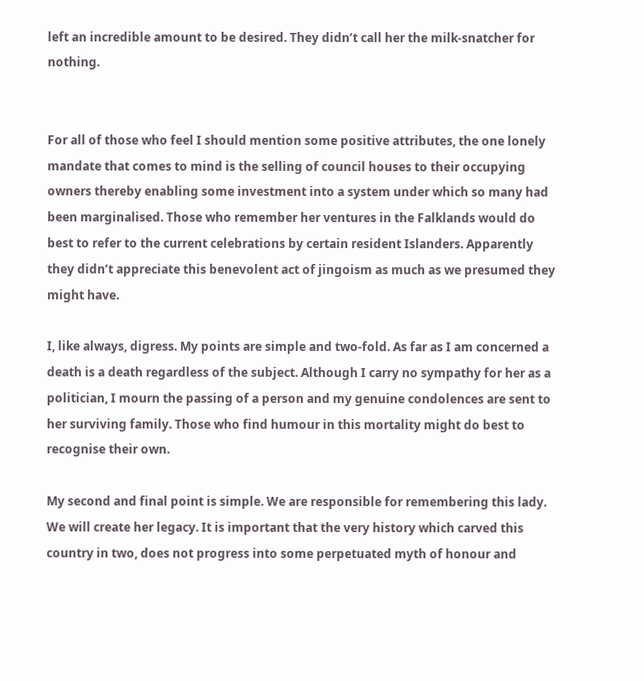left an incredible amount to be desired. They didn’t call her the milk-snatcher for nothing.


For all of those who feel I should mention some positive attributes, the one lonely mandate that comes to mind is the selling of council houses to their occupying owners thereby enabling some investment into a system under which so many had been marginalised. Those who remember her ventures in the Falklands would do best to refer to the current celebrations by certain resident Islanders. Apparently they didn’t appreciate this benevolent act of jingoism as much as we presumed they might have.

I, like always, digress. My points are simple and two-fold. As far as I am concerned a death is a death regardless of the subject. Although I carry no sympathy for her as a politician, I mourn the passing of a person and my genuine condolences are sent to her surviving family. Those who find humour in this mortality might do best to recognise their own.

My second and final point is simple. We are responsible for remembering this lady. We will create her legacy. It is important that the very history which carved this country in two, does not progress into some perpetuated myth of honour and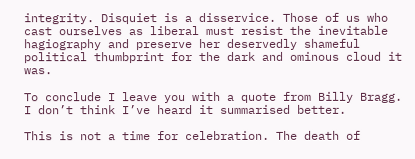integrity. Disquiet is a disservice. Those of us who cast ourselves as liberal must resist the inevitable hagiography and preserve her deservedly shameful political thumbprint for the dark and ominous cloud it was.

To conclude I leave you with a quote from Billy Bragg. I don’t think I’ve heard it summarised better.

This is not a time for celebration. The death of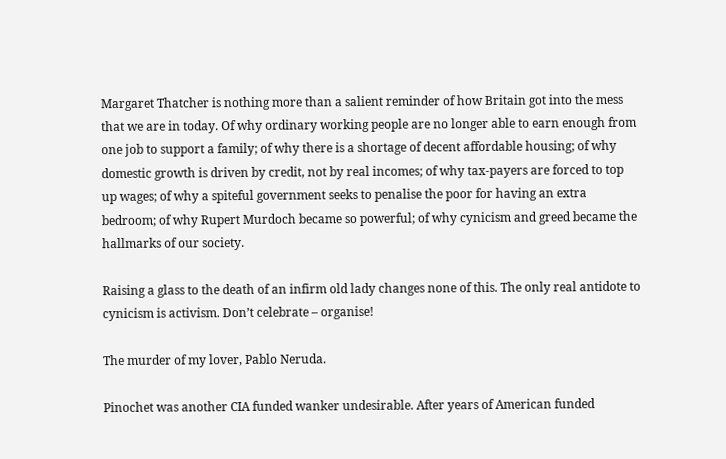Margaret Thatcher is nothing more than a salient reminder of how Britain got into the mess that we are in today. Of why ordinary working people are no longer able to earn enough from one job to support a family; of why there is a shortage of decent affordable housing; of why domestic growth is driven by credit, not by real incomes; of why tax-payers are forced to top up wages; of why a spiteful government seeks to penalise the poor for having an extra bedroom; of why Rupert Murdoch became so powerful; of why cynicism and greed became the hallmarks of our society.

Raising a glass to the death of an infirm old lady changes none of this. The only real antidote to cynicism is activism. Don’t celebrate – organise!

The murder of my lover, Pablo Neruda.

Pinochet was another CIA funded wanker undesirable. After years of American funded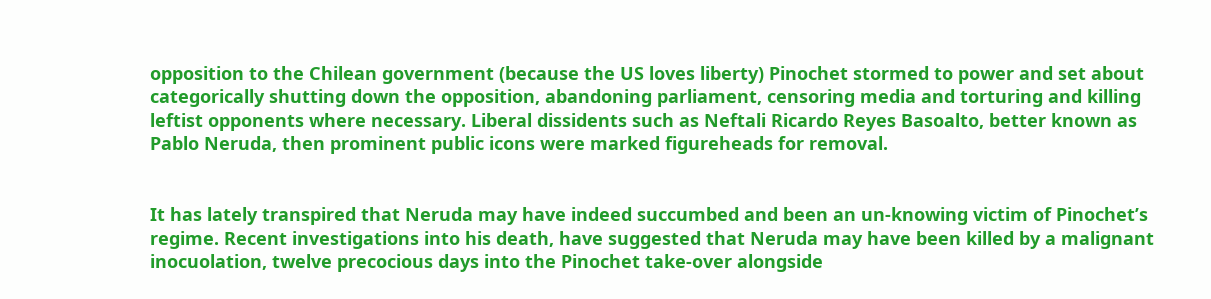opposition to the Chilean government (because the US loves liberty) Pinochet stormed to power and set about categorically shutting down the opposition, abandoning parliament, censoring media and torturing and killing leftist opponents where necessary. Liberal dissidents such as Neftali Ricardo Reyes Basoalto, better known as Pablo Neruda, then prominent public icons were marked figureheads for removal.


It has lately transpired that Neruda may have indeed succumbed and been an un-knowing victim of Pinochet’s regime. Recent investigations into his death, have suggested that Neruda may have been killed by a malignant inocuolation, twelve precocious days into the Pinochet take-over alongside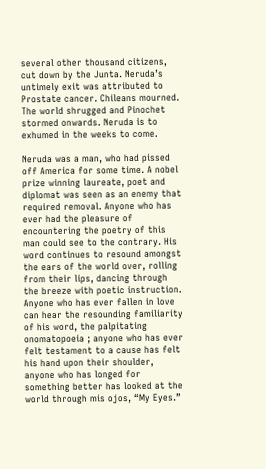several other thousand citizens, cut down by the Junta. Neruda’s untimely exit was attributed to Prostate cancer. Chileans mourned. The world shrugged and Pinochet stormed onwards. Neruda is to exhumed in the weeks to come.

Neruda was a man, who had pissed off America for some time. A nobel prize winning laureate, poet and diplomat was seen as an enemy that required removal. Anyone who has ever had the pleasure of encountering the poetry of this man could see to the contrary. His word continues to resound amongst the ears of the world over, rolling from their lips, dancing through the breeze with poetic instruction. Anyone who has ever fallen in love can hear the resounding familiarity of his word, the palpitating onomatopoeia ; anyone who has ever felt testament to a cause has felt his hand upon their shoulder, anyone who has longed for something better has looked at the world through mis ojos, “My Eyes.”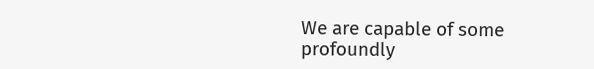We are capable of some profoundly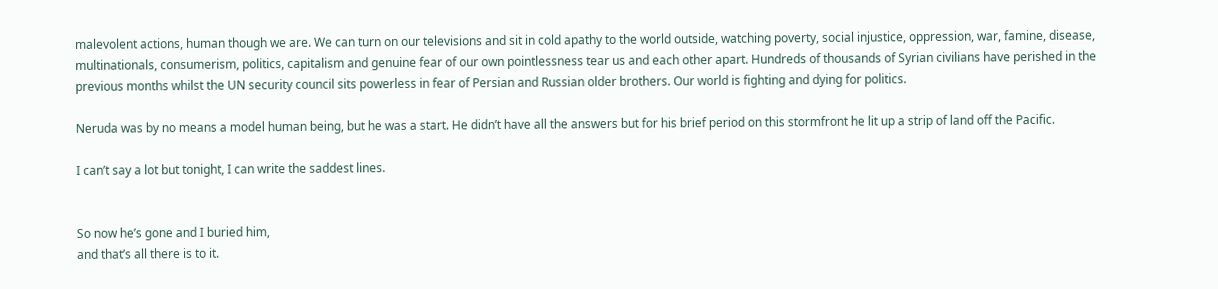malevolent actions, human though we are. We can turn on our televisions and sit in cold apathy to the world outside, watching poverty, social injustice, oppression, war, famine, disease, multinationals, consumerism, politics, capitalism and genuine fear of our own pointlessness tear us and each other apart. Hundreds of thousands of Syrian civilians have perished in the previous months whilst the UN security council sits powerless in fear of Persian and Russian older brothers. Our world is fighting and dying for politics.

Neruda was by no means a model human being, but he was a start. He didn’t have all the answers but for his brief period on this stormfront he lit up a strip of land off the Pacific.

I can’t say a lot but tonight, I can write the saddest lines.


So now he’s gone and I buried him,
and that’s all there is to it.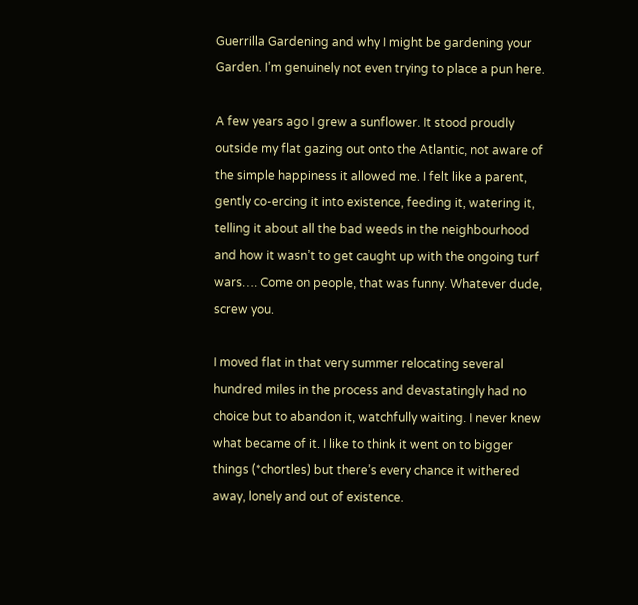Guerrilla Gardening and why I might be gardening your Garden. I’m genuinely not even trying to place a pun here.

A few years ago I grew a sunflower. It stood proudly outside my flat gazing out onto the Atlantic, not aware of the simple happiness it allowed me. I felt like a parent, gently co-ercing it into existence, feeding it, watering it, telling it about all the bad weeds in the neighbourhood and how it wasn’t to get caught up with the ongoing turf wars…. Come on people, that was funny. Whatever dude, screw you.

I moved flat in that very summer relocating several hundred miles in the process and devastatingly had no choice but to abandon it, watchfully waiting. I never knew what became of it. I like to think it went on to bigger things (*chortles) but there’s every chance it withered away, lonely and out of existence.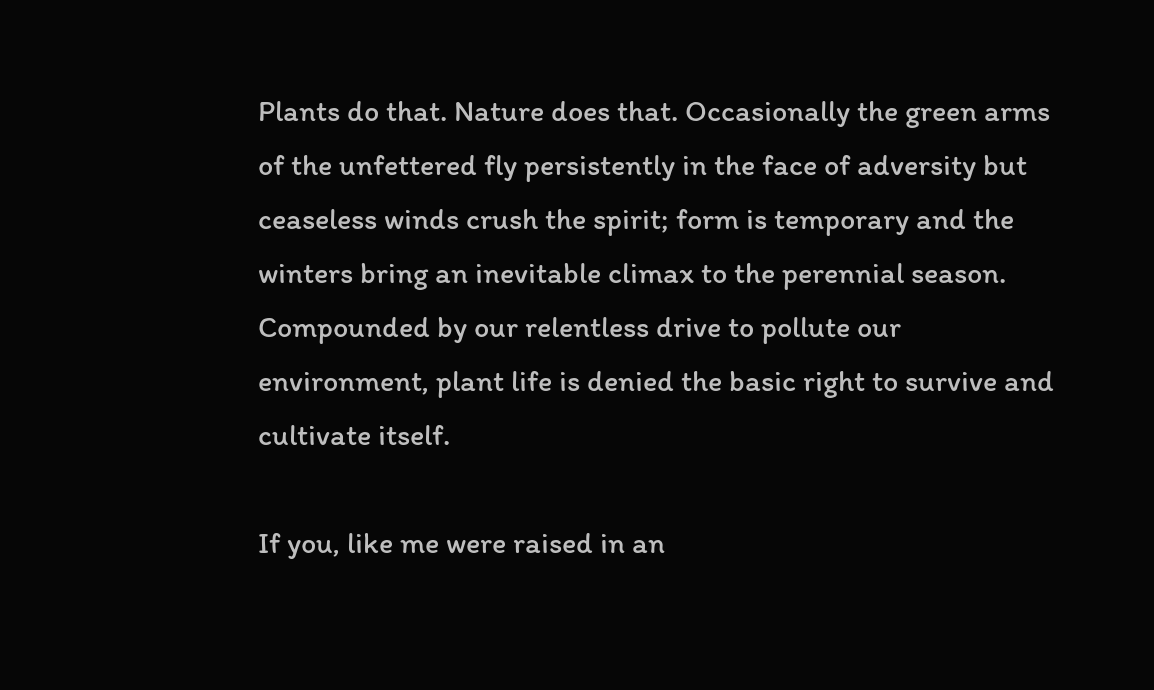Plants do that. Nature does that. Occasionally the green arms of the unfettered fly persistently in the face of adversity but ceaseless winds crush the spirit; form is temporary and the winters bring an inevitable climax to the perennial season. Compounded by our relentless drive to pollute our environment, plant life is denied the basic right to survive and cultivate itself.

If you, like me were raised in an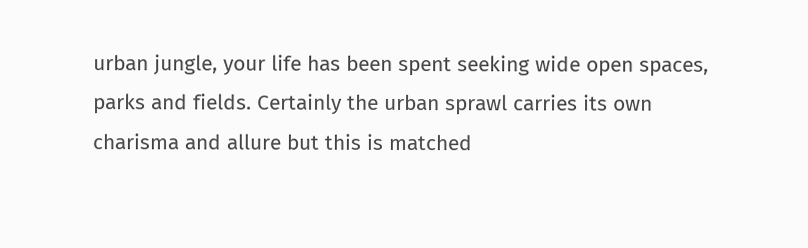urban jungle, your life has been spent seeking wide open spaces, parks and fields. Certainly the urban sprawl carries its own charisma and allure but this is matched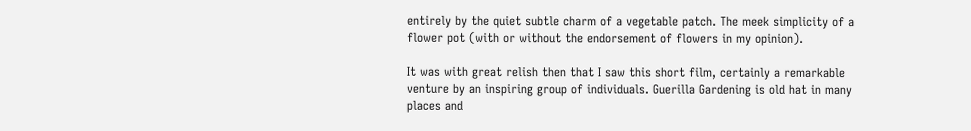entirely by the quiet subtle charm of a vegetable patch. The meek simplicity of a flower pot (with or without the endorsement of flowers in my opinion).

It was with great relish then that I saw this short film, certainly a remarkable venture by an inspiring group of individuals. Guerilla Gardening is old hat in many places and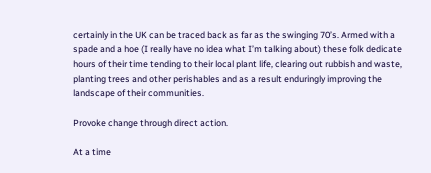certainly in the UK can be traced back as far as the swinging 70’s. Armed with a spade and a hoe (I really have no idea what I’m talking about) these folk dedicate hours of their time tending to their local plant life, clearing out rubbish and waste, planting trees and other perishables and as a result enduringly improving the landscape of their communities.

Provoke change through direct action.

At a time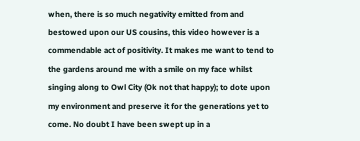when, there is so much negativity emitted from and bestowed upon our US cousins, this video however is a commendable act of positivity. It makes me want to tend to the gardens around me with a smile on my face whilst singing along to Owl City (Ok not that happy); to dote upon my environment and preserve it for the generations yet to come. No doubt I have been swept up in a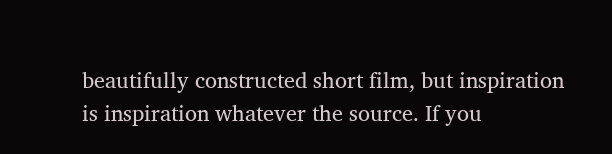beautifully constructed short film, but inspiration is inspiration whatever the source. If you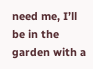need me, I’ll be in the garden with a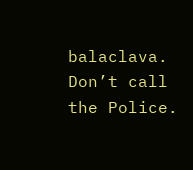balaclava. Don’t call the Police.